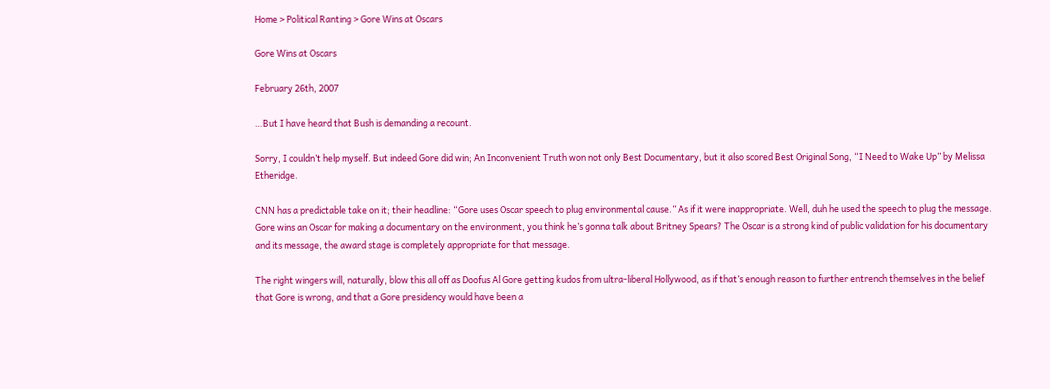Home > Political Ranting > Gore Wins at Oscars

Gore Wins at Oscars

February 26th, 2007

…But I have heard that Bush is demanding a recount.

Sorry, I couldn’t help myself. But indeed Gore did win; An Inconvenient Truth won not only Best Documentary, but it also scored Best Original Song, “I Need to Wake Up” by Melissa Etheridge.

CNN has a predictable take on it; their headline: “Gore uses Oscar speech to plug environmental cause.” As if it were inappropriate. Well, duh he used the speech to plug the message. Gore wins an Oscar for making a documentary on the environment, you think he’s gonna talk about Britney Spears? The Oscar is a strong kind of public validation for his documentary and its message, the award stage is completely appropriate for that message.

The right wingers will, naturally, blow this all off as Doofus Al Gore getting kudos from ultra-liberal Hollywood, as if that’s enough reason to further entrench themselves in the belief that Gore is wrong, and that a Gore presidency would have been a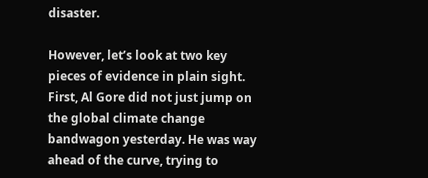disaster.

However, let’s look at two key pieces of evidence in plain sight. First, Al Gore did not just jump on the global climate change bandwagon yesterday. He was way ahead of the curve, trying to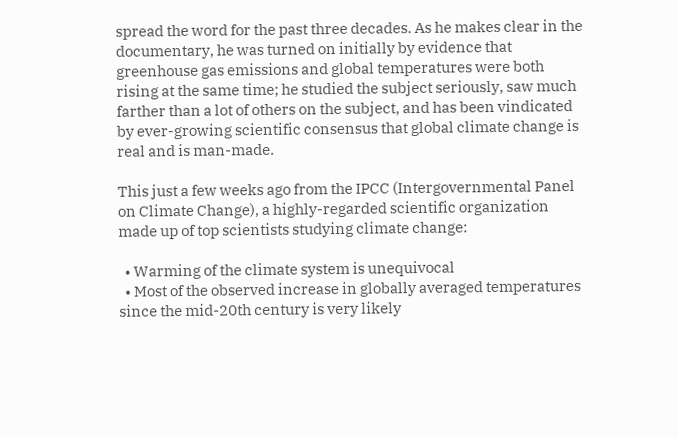spread the word for the past three decades. As he makes clear in the documentary, he was turned on initially by evidence that greenhouse gas emissions and global temperatures were both rising at the same time; he studied the subject seriously, saw much farther than a lot of others on the subject, and has been vindicated by ever-growing scientific consensus that global climate change is real and is man-made.

This just a few weeks ago from the IPCC (Intergovernmental Panel on Climate Change), a highly-regarded scientific organization made up of top scientists studying climate change:

  • Warming of the climate system is unequivocal
  • Most of the observed increase in globally averaged temperatures since the mid-20th century is very likely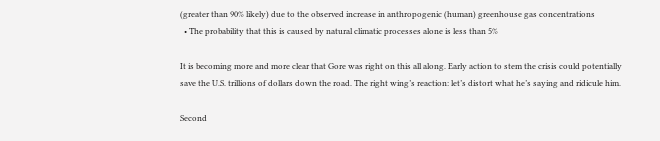(greater than 90% likely) due to the observed increase in anthropogenic (human) greenhouse gas concentrations
  • The probability that this is caused by natural climatic processes alone is less than 5%

It is becoming more and more clear that Gore was right on this all along. Early action to stem the crisis could potentially save the U.S. trillions of dollars down the road. The right wing’s reaction: let’s distort what he’s saying and ridicule him.

Second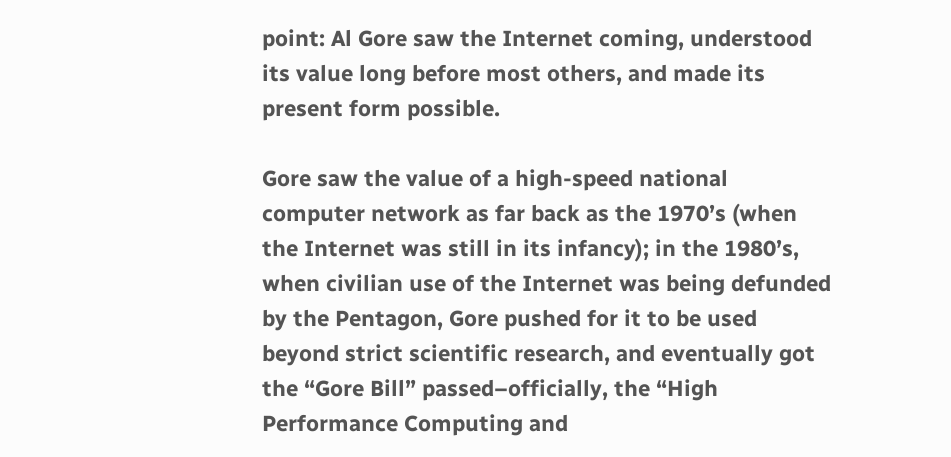point: Al Gore saw the Internet coming, understood its value long before most others, and made its present form possible.

Gore saw the value of a high-speed national computer network as far back as the 1970’s (when the Internet was still in its infancy); in the 1980’s, when civilian use of the Internet was being defunded by the Pentagon, Gore pushed for it to be used beyond strict scientific research, and eventually got the “Gore Bill” passed–officially, the “High Performance Computing and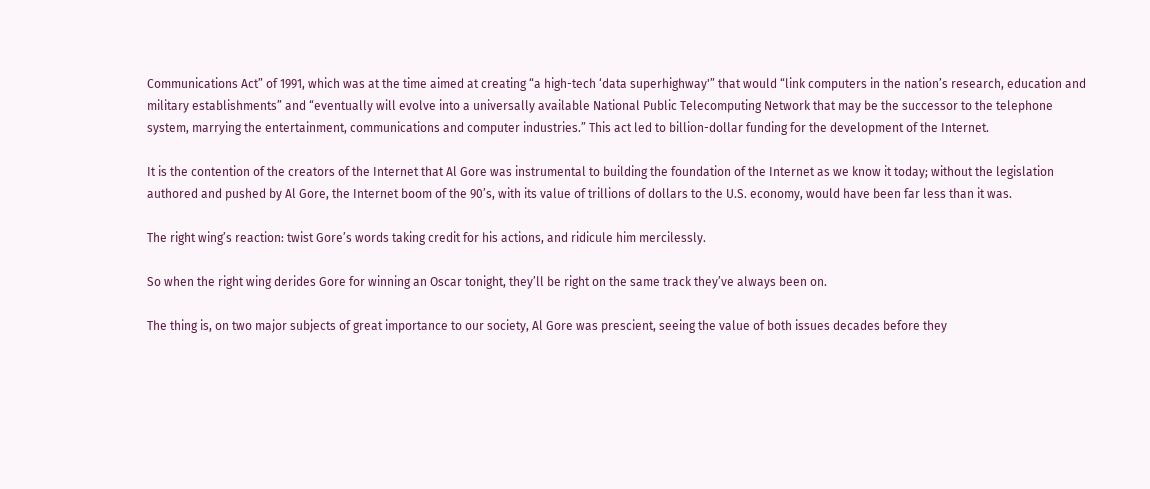Communications Act” of 1991, which was at the time aimed at creating “a high-tech ‘data superhighway'” that would “link computers in the nation’s research, education and military establishments” and “eventually will evolve into a universally available National Public Telecomputing Network that may be the successor to the telephone system, marrying the entertainment, communications and computer industries.” This act led to billion-dollar funding for the development of the Internet.

It is the contention of the creators of the Internet that Al Gore was instrumental to building the foundation of the Internet as we know it today; without the legislation authored and pushed by Al Gore, the Internet boom of the 90’s, with its value of trillions of dollars to the U.S. economy, would have been far less than it was.

The right wing’s reaction: twist Gore’s words taking credit for his actions, and ridicule him mercilessly.

So when the right wing derides Gore for winning an Oscar tonight, they’ll be right on the same track they’ve always been on.

The thing is, on two major subjects of great importance to our society, Al Gore was prescient, seeing the value of both issues decades before they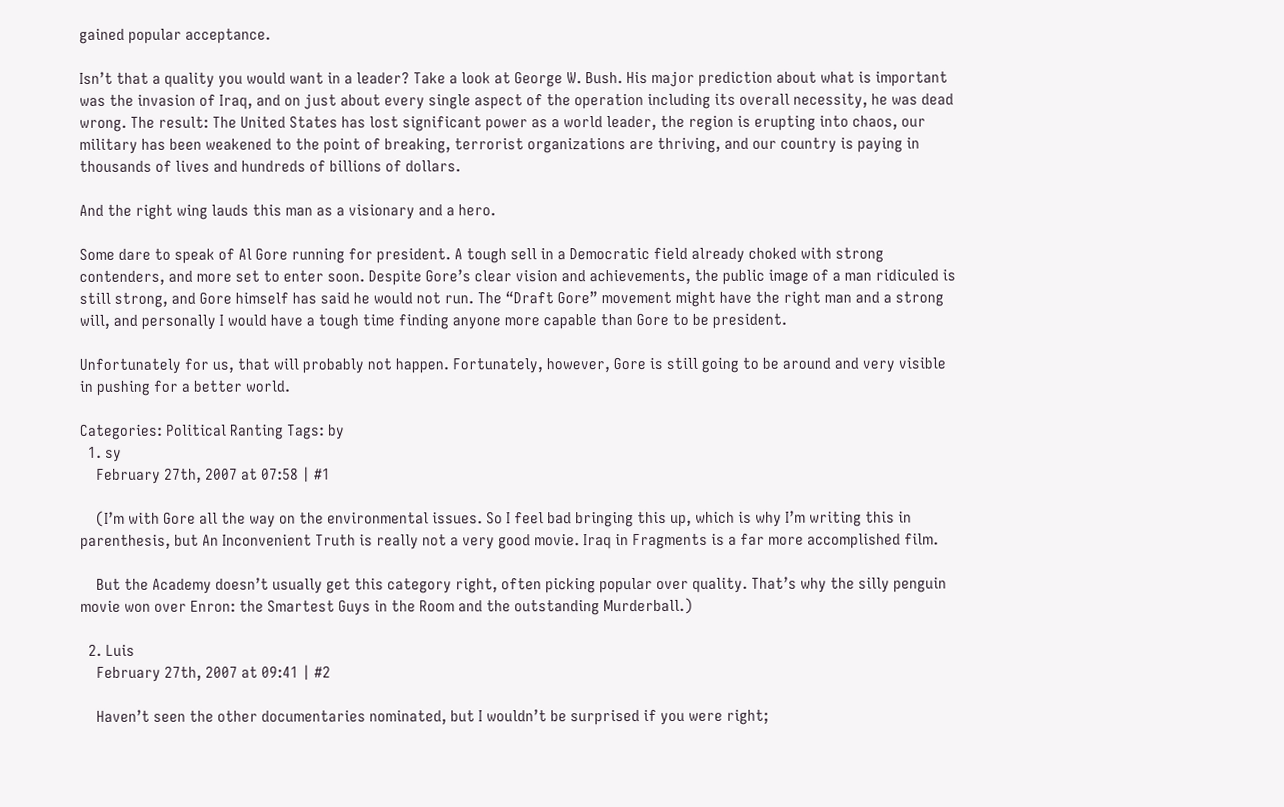gained popular acceptance.

Isn’t that a quality you would want in a leader? Take a look at George W. Bush. His major prediction about what is important was the invasion of Iraq, and on just about every single aspect of the operation including its overall necessity, he was dead wrong. The result: The United States has lost significant power as a world leader, the region is erupting into chaos, our military has been weakened to the point of breaking, terrorist organizations are thriving, and our country is paying in thousands of lives and hundreds of billions of dollars.

And the right wing lauds this man as a visionary and a hero.

Some dare to speak of Al Gore running for president. A tough sell in a Democratic field already choked with strong contenders, and more set to enter soon. Despite Gore’s clear vision and achievements, the public image of a man ridiculed is still strong, and Gore himself has said he would not run. The “Draft Gore” movement might have the right man and a strong will, and personally I would have a tough time finding anyone more capable than Gore to be president.

Unfortunately for us, that will probably not happen. Fortunately, however, Gore is still going to be around and very visible in pushing for a better world.

Categories: Political Ranting Tags: by
  1. sy
    February 27th, 2007 at 07:58 | #1

    (I’m with Gore all the way on the environmental issues. So I feel bad bringing this up, which is why I’m writing this in parenthesis, but An Inconvenient Truth is really not a very good movie. Iraq in Fragments is a far more accomplished film.

    But the Academy doesn’t usually get this category right, often picking popular over quality. That’s why the silly penguin movie won over Enron: the Smartest Guys in the Room and the outstanding Murderball.)

  2. Luis
    February 27th, 2007 at 09:41 | #2

    Haven’t seen the other documentaries nominated, but I wouldn’t be surprised if you were right;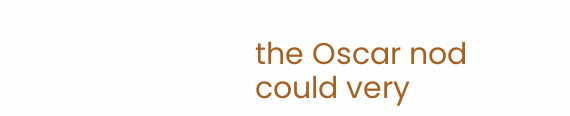the Oscar nod could very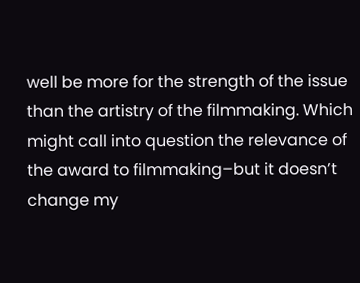well be more for the strength of the issue than the artistry of the filmmaking. Which might call into question the relevance of the award to filmmaking–but it doesn’t change my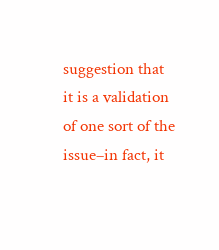suggestion that it is a validation of one sort of the issue–in fact, it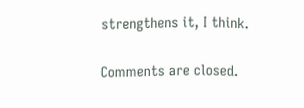strengthens it, I think.

Comments are closed.